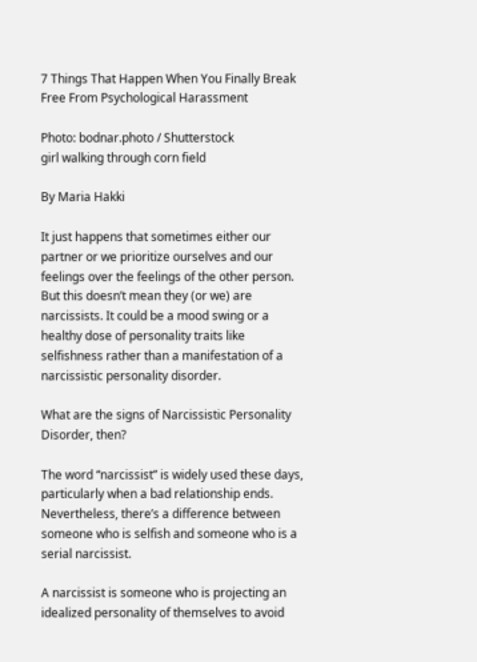7 Things That Happen When You Finally Break Free From Psychological Harassment

Photo: bodnar.photo / Shutterstock
girl walking through corn field

By Maria Hakki

It just happens that sometimes either our partner or we prioritize ourselves and our feelings over the feelings of the other person. But this doesn’t mean they (or we) are narcissists. It could be a mood swing or a healthy dose of personality traits like selfishness rather than a manifestation of a narcissistic personality disorder.

What are the signs of Narcissistic Personality Disorder, then?

The word “narcissist” is widely used these days, particularly when a bad relationship ends. Nevertheless, there’s a difference between someone who is selfish and someone who is a serial narcissist.

A narcissist is someone who is projecting an idealized personality of themselves to avoid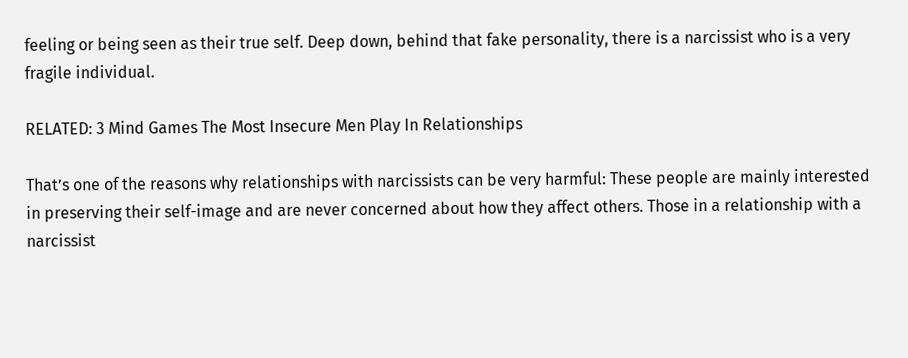feeling or being seen as their true self. Deep down, behind that fake personality, there is a narcissist who is a very fragile individual.

RELATED: 3 Mind Games The Most Insecure Men Play In Relationships

That’s one of the reasons why relationships with narcissists can be very harmful: These people are mainly interested in preserving their self-image and are never concerned about how they affect others. Those in a relationship with a narcissist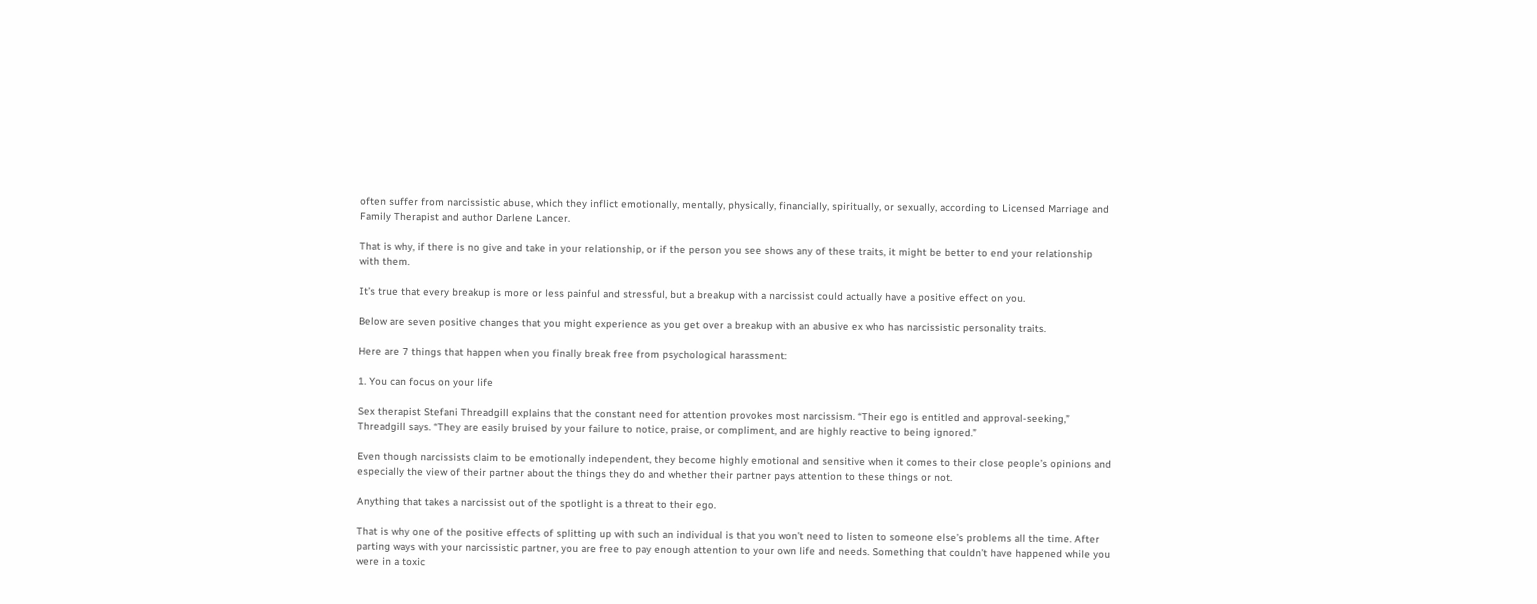often suffer from narcissistic abuse, which they inflict emotionally, mentally, physically, financially, spiritually, or sexually, according to Licensed Marriage and Family Therapist and author Darlene Lancer.

That is why, if there is no give and take in your relationship, or if the person you see shows any of these traits, it might be better to end your relationship with them.

It’s true that every breakup is more or less painful and stressful, but a breakup with a narcissist could actually have a positive effect on you.

Below are seven positive changes that you might experience as you get over a breakup with an abusive ex who has narcissistic personality traits.

Here are 7 things that happen when you finally break free from psychological harassment:

1. You can focus on your life

Sex therapist Stefani Threadgill explains that the constant need for attention provokes most narcissism. “Their ego is entitled and approval-seeking,” Threadgill says. “They are easily bruised by your failure to notice, praise, or compliment, and are highly reactive to being ignored.”

Even though narcissists claim to be emotionally independent, they become highly emotional and sensitive when it comes to their close people’s opinions and especially the view of their partner about the things they do and whether their partner pays attention to these things or not.

Anything that takes a narcissist out of the spotlight is a threat to their ego.

That is why one of the positive effects of splitting up with such an individual is that you won’t need to listen to someone else’s problems all the time. After parting ways with your narcissistic partner, you are free to pay enough attention to your own life and needs. Something that couldn’t have happened while you were in a toxic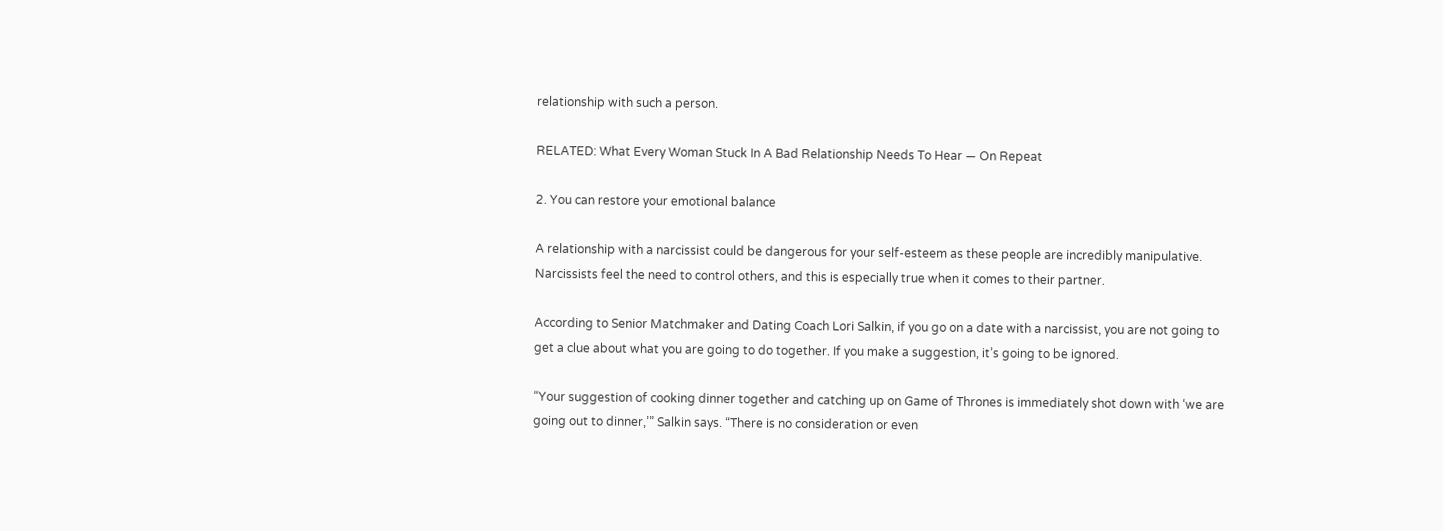relationship with such a person.

RELATED: What Every Woman Stuck In A Bad Relationship Needs To Hear — On Repeat

2. You can restore your emotional balance

A relationship with a narcissist could be dangerous for your self-esteem as these people are incredibly manipulative. Narcissists feel the need to control others, and this is especially true when it comes to their partner.

According to Senior Matchmaker and Dating Coach Lori Salkin, if you go on a date with a narcissist, you are not going to get a clue about what you are going to do together. If you make a suggestion, it’s going to be ignored.

“Your suggestion of cooking dinner together and catching up on Game of Thrones is immediately shot down with ‘we are going out to dinner,’” Salkin says. “There is no consideration or even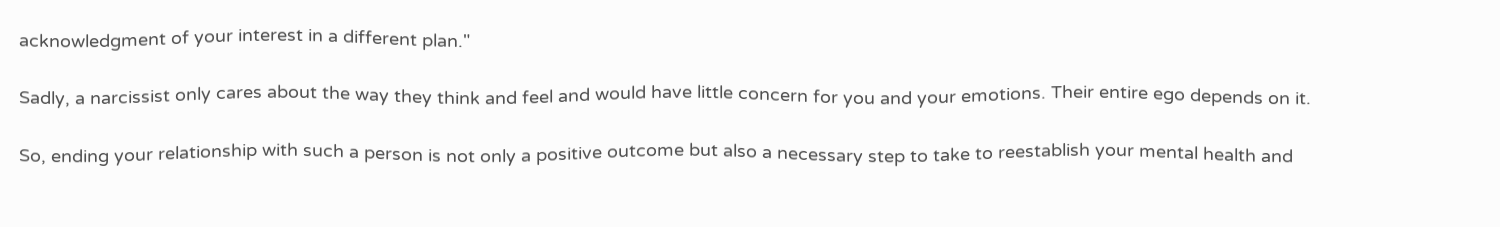acknowledgment of your interest in a different plan."

Sadly, a narcissist only cares about the way they think and feel and would have little concern for you and your emotions. Their entire ego depends on it.

So, ending your relationship with such a person is not only a positive outcome but also a necessary step to take to reestablish your mental health and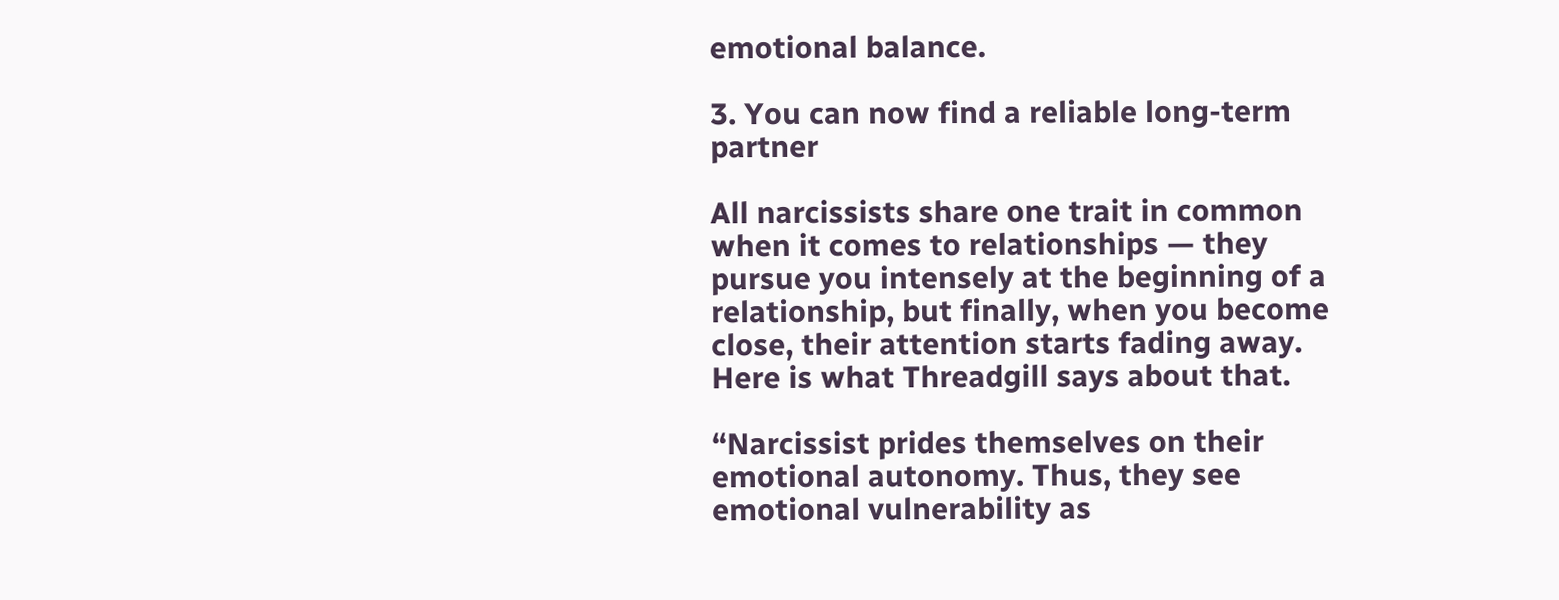emotional balance.

3. You can now find a reliable long-term partner

All narcissists share one trait in common when it comes to relationships — they pursue you intensely at the beginning of a relationship, but finally, when you become close, their attention starts fading away. Here is what Threadgill says about that.

“Narcissist prides themselves on their emotional autonomy. Thus, they see emotional vulnerability as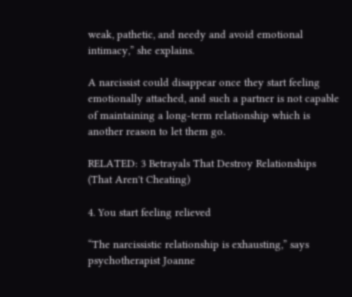weak, pathetic, and needy and avoid emotional intimacy,” she explains.

A narcissist could disappear once they start feeling emotionally attached, and such a partner is not capable of maintaining a long-term relationship which is another reason to let them go.

RELATED: 3 Betrayals That Destroy Relationships (That Aren't Cheating)

4. You start feeling relieved

“The narcissistic relationship is exhausting,” says psychotherapist Joanne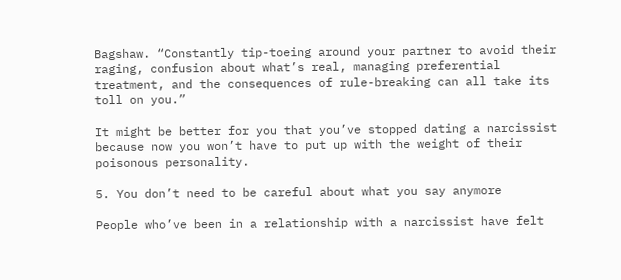Bagshaw. “Constantly tip-toeing around your partner to avoid their raging, confusion about what’s real, managing preferential treatment, and the consequences of rule-breaking can all take its toll on you.”

It might be better for you that you’ve stopped dating a narcissist because now you won’t have to put up with the weight of their poisonous personality.

5. You don’t need to be careful about what you say anymore

People who’ve been in a relationship with a narcissist have felt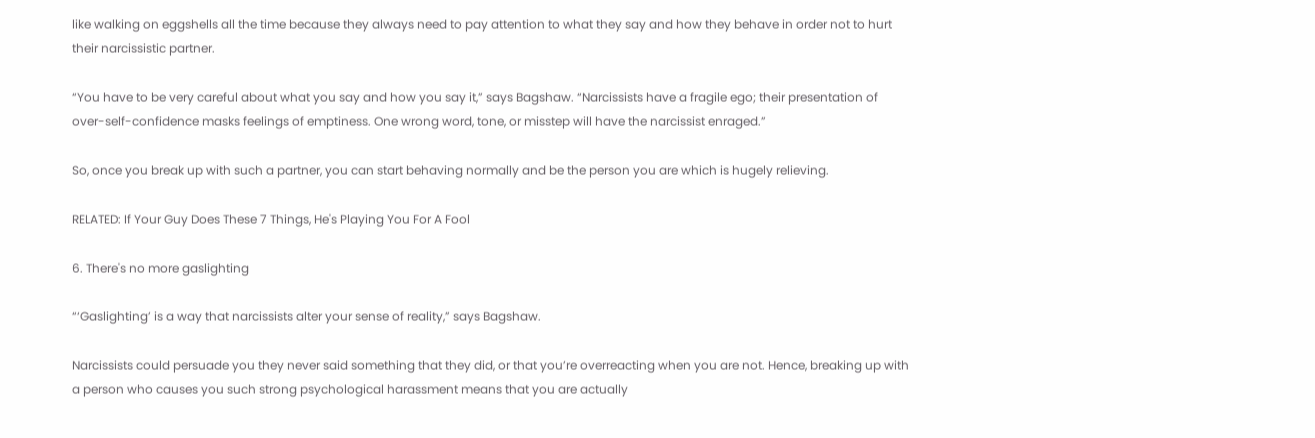like walking on eggshells all the time because they always need to pay attention to what they say and how they behave in order not to hurt their narcissistic partner.

“You have to be very careful about what you say and how you say it,” says Bagshaw. “Narcissists have a fragile ego; their presentation of over-self-confidence masks feelings of emptiness. One wrong word, tone, or misstep will have the narcissist enraged.”

So, once you break up with such a partner, you can start behaving normally and be the person you are which is hugely relieving.

RELATED: If Your Guy Does These 7 Things, He's Playing You For A Fool

6. There's no more gaslighting

“‘Gaslighting’ is a way that narcissists alter your sense of reality,” says Bagshaw.

Narcissists could persuade you they never said something that they did, or that you’re overreacting when you are not. Hence, breaking up with a person who causes you such strong psychological harassment means that you are actually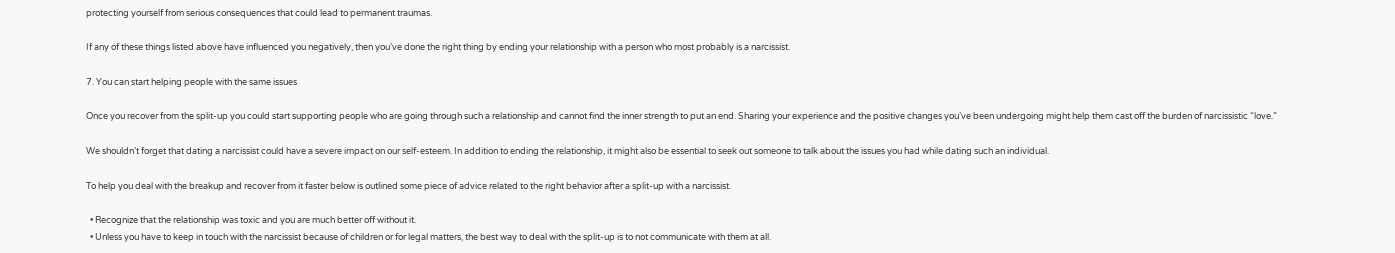protecting yourself from serious consequences that could lead to permanent traumas.

If any of these things listed above have influenced you negatively, then you’ve done the right thing by ending your relationship with a person who most probably is a narcissist.

7. You can start helping people with the same issues

Once you recover from the split-up you could start supporting people who are going through such a relationship and cannot find the inner strength to put an end. Sharing your experience and the positive changes you’ve been undergoing might help them cast off the burden of narcissistic “love.”

We shouldn’t forget that dating a narcissist could have a severe impact on our self-esteem. In addition to ending the relationship, it might also be essential to seek out someone to talk about the issues you had while dating such an individual.

To help you deal with the breakup and recover from it faster below is outlined some piece of advice related to the right behavior after a split-up with a narcissist.

  • Recognize that the relationship was toxic and you are much better off without it.
  • Unless you have to keep in touch with the narcissist because of children or for legal matters, the best way to deal with the split-up is to not communicate with them at all.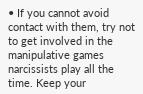• If you cannot avoid contact with them, try not to get involved in the manipulative games narcissists play all the time. Keep your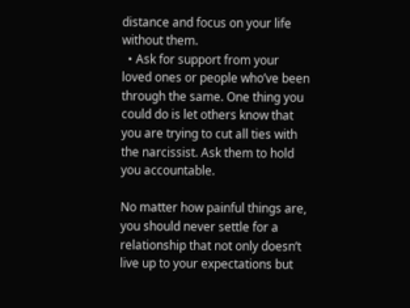distance and focus on your life without them.
  • Ask for support from your loved ones or people who’ve been through the same. One thing you could do is let others know that you are trying to cut all ties with the narcissist. Ask them to hold you accountable.

No matter how painful things are, you should never settle for a relationship that not only doesn’t live up to your expectations but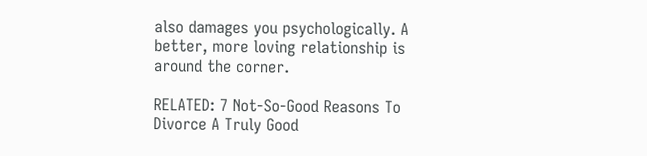also damages you psychologically. A better, more loving relationship is around the corner.

RELATED: 7 Not-So-Good Reasons To Divorce A Truly Good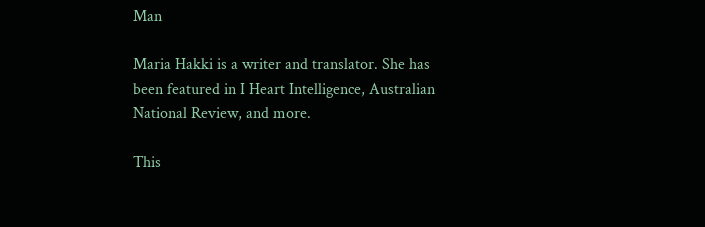Man

Maria Hakki is a writer and translator. She has been featured in I Heart Intelligence, Australian National Review, and more.

This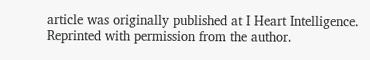article was originally published at I Heart Intelligence. Reprinted with permission from the author.